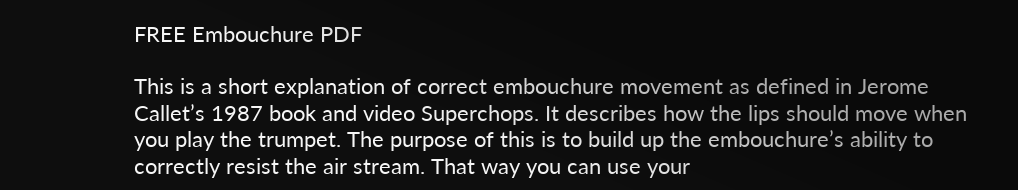FREE Embouchure PDF

This is a short explanation of correct embouchure movement as defined in Jerome Callet’s 1987 book and video Superchops. It describes how the lips should move when you play the trumpet. The purpose of this is to build up the embouchure’s ability to correctly resist the air stream. That way you can use your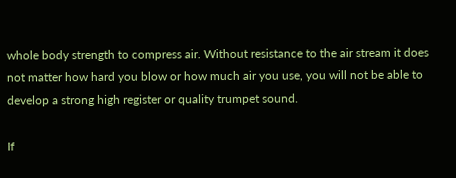whole body strength to compress air. Without resistance to the air stream it does not matter how hard you blow or how much air you use, you will not be able to develop a strong high register or quality trumpet sound.

If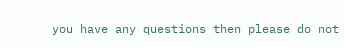you have any questions then please do not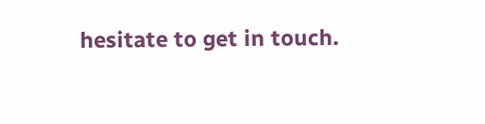hesitate to get in touch.